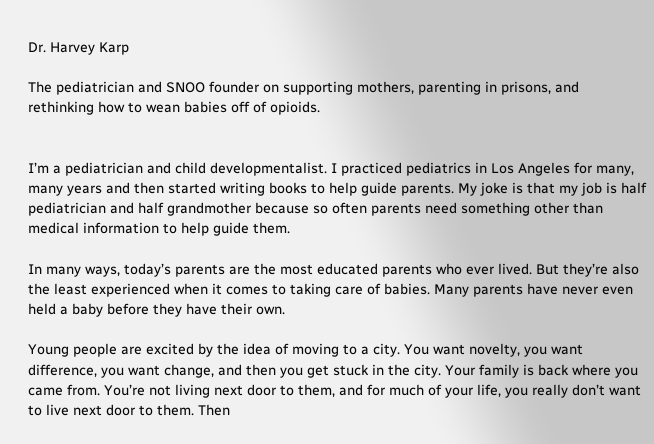Dr. Harvey Karp

The pediatrician and SNOO founder on supporting mothers, parenting in prisons, and rethinking how to wean babies off of opioids.


I’m a pediatrician and child developmentalist. I practiced pediatrics in Los Angeles for many, many years and then started writing books to help guide parents. My joke is that my job is half pediatrician and half grandmother because so often parents need something other than medical information to help guide them.

In many ways, today’s parents are the most educated parents who ever lived. But they’re also the least experienced when it comes to taking care of babies. Many parents have never even held a baby before they have their own.

Young people are excited by the idea of moving to a city. You want novelty, you want difference, you want change, and then you get stuck in the city. Your family is back where you came from. You’re not living next door to them, and for much of your life, you really don’t want to live next door to them. Then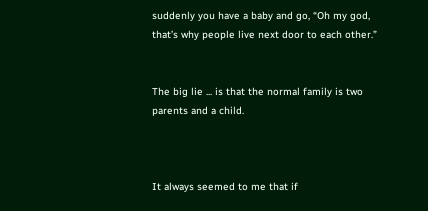suddenly you have a baby and go, “Oh my god, that’s why people live next door to each other.”


The big lie ... is that the normal family is two parents and a child.



It always seemed to me that if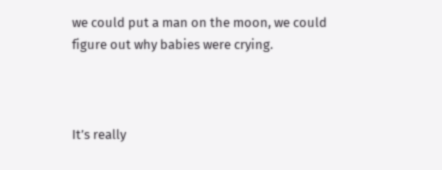we could put a man on the moon, we could figure out why babies were crying.



It’s really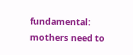fundamental: mothers need to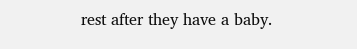rest after they have a baby.